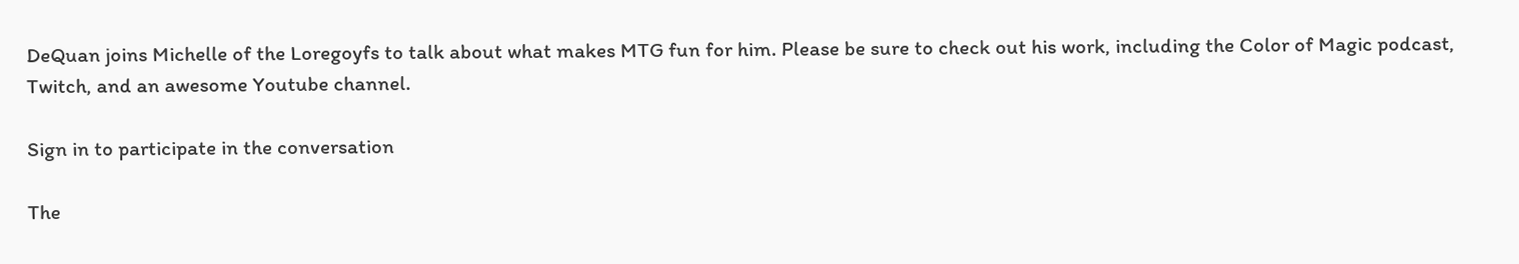DeQuan joins Michelle of the Loregoyfs to talk about what makes MTG fun for him. Please be sure to check out his work, including the Color of Magic podcast, Twitch, and an awesome Youtube channel.

Sign in to participate in the conversation

The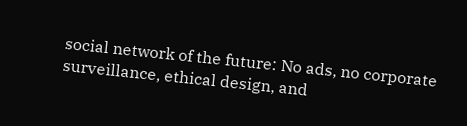social network of the future: No ads, no corporate surveillance, ethical design, and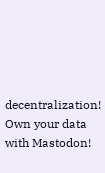decentralization! Own your data with Mastodon!